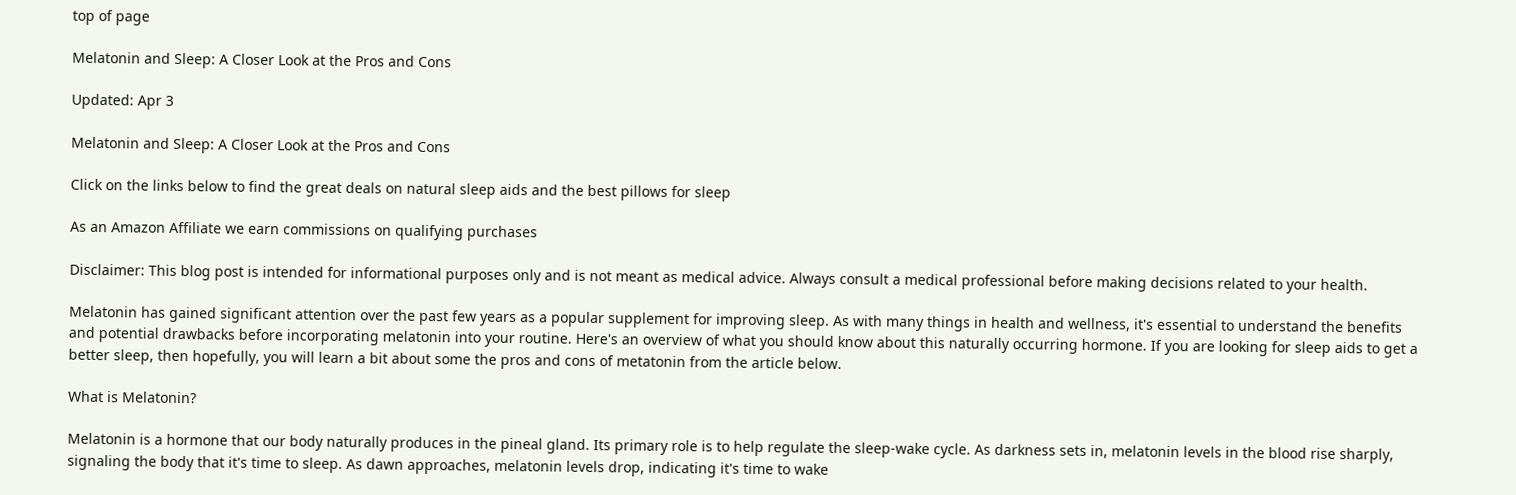top of page

Melatonin and Sleep: A Closer Look at the Pros and Cons

Updated: Apr 3

Melatonin and Sleep: A Closer Look at the Pros and Cons

Click on the links below to find the great deals on natural sleep aids and the best pillows for sleep

As an Amazon Affiliate we earn commissions on qualifying purchases

Disclaimer: This blog post is intended for informational purposes only and is not meant as medical advice. Always consult a medical professional before making decisions related to your health.

Melatonin has gained significant attention over the past few years as a popular supplement for improving sleep. As with many things in health and wellness, it's essential to understand the benefits and potential drawbacks before incorporating melatonin into your routine. Here's an overview of what you should know about this naturally occurring hormone. If you are looking for sleep aids to get a better sleep, then hopefully, you will learn a bit about some the pros and cons of metatonin from the article below.

What is Melatonin?

Melatonin is a hormone that our body naturally produces in the pineal gland. Its primary role is to help regulate the sleep-wake cycle. As darkness sets in, melatonin levels in the blood rise sharply, signaling the body that it's time to sleep. As dawn approaches, melatonin levels drop, indicating it's time to wake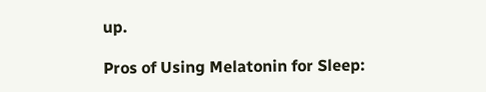up.

Pros of Using Melatonin for Sleep: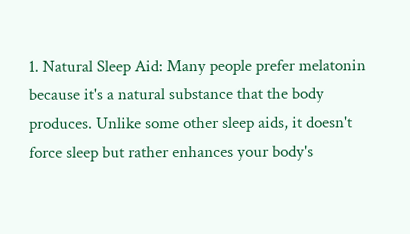1. Natural Sleep Aid: Many people prefer melatonin because it's a natural substance that the body produces. Unlike some other sleep aids, it doesn't force sleep but rather enhances your body's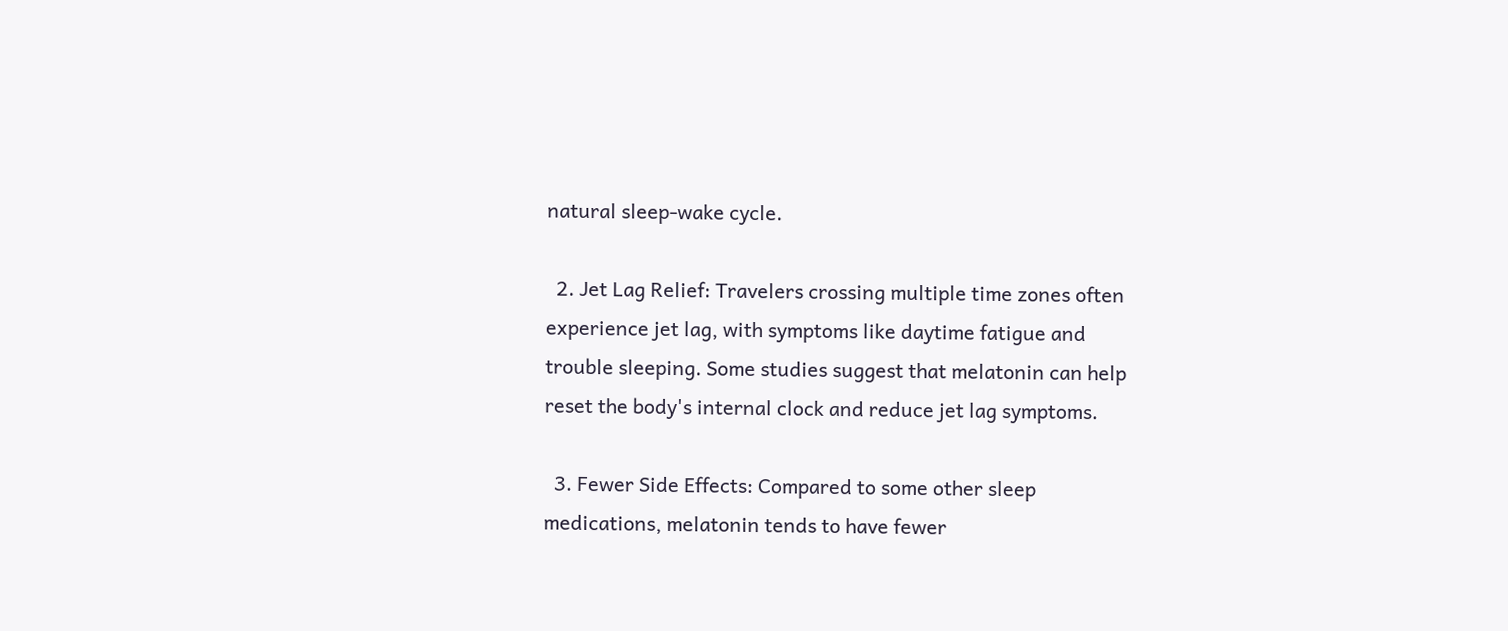natural sleep-wake cycle.

  2. Jet Lag Relief: Travelers crossing multiple time zones often experience jet lag, with symptoms like daytime fatigue and trouble sleeping. Some studies suggest that melatonin can help reset the body's internal clock and reduce jet lag symptoms.

  3. Fewer Side Effects: Compared to some other sleep medications, melatonin tends to have fewer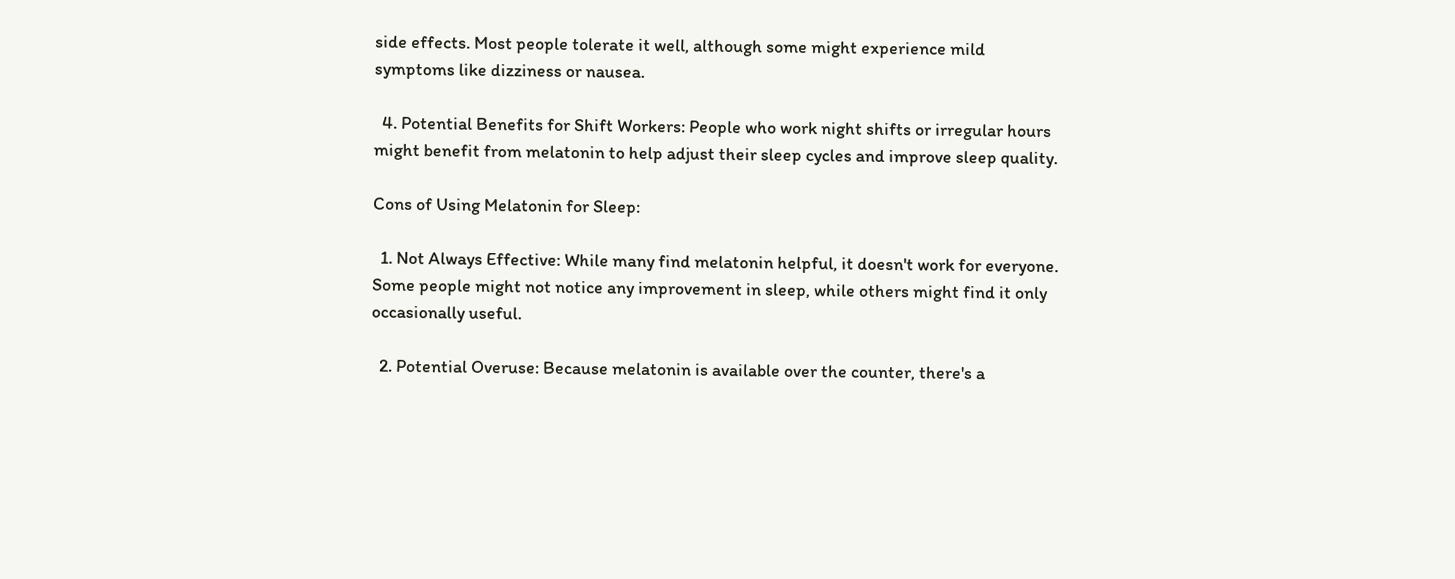side effects. Most people tolerate it well, although some might experience mild symptoms like dizziness or nausea.

  4. Potential Benefits for Shift Workers: People who work night shifts or irregular hours might benefit from melatonin to help adjust their sleep cycles and improve sleep quality.

Cons of Using Melatonin for Sleep:

  1. Not Always Effective: While many find melatonin helpful, it doesn't work for everyone. Some people might not notice any improvement in sleep, while others might find it only occasionally useful.

  2. Potential Overuse: Because melatonin is available over the counter, there's a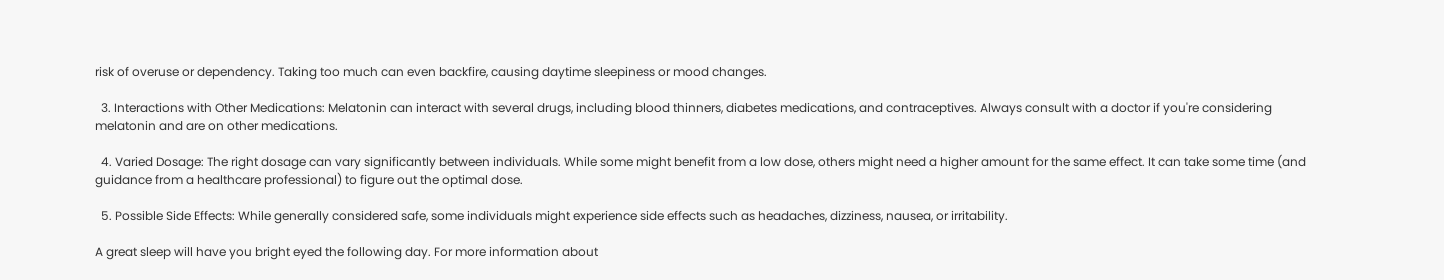risk of overuse or dependency. Taking too much can even backfire, causing daytime sleepiness or mood changes.

  3. Interactions with Other Medications: Melatonin can interact with several drugs, including blood thinners, diabetes medications, and contraceptives. Always consult with a doctor if you're considering melatonin and are on other medications.

  4. Varied Dosage: The right dosage can vary significantly between individuals. While some might benefit from a low dose, others might need a higher amount for the same effect. It can take some time (and guidance from a healthcare professional) to figure out the optimal dose.

  5. Possible Side Effects: While generally considered safe, some individuals might experience side effects such as headaches, dizziness, nausea, or irritability.

A great sleep will have you bright eyed the following day. For more information about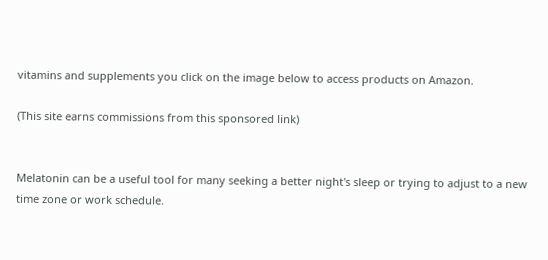vitamins and supplements you click on the image below to access products on Amazon.

(This site earns commissions from this sponsored link)


Melatonin can be a useful tool for many seeking a better night's sleep or trying to adjust to a new time zone or work schedule.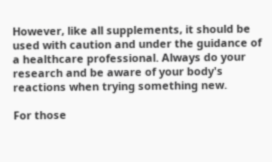However, like all supplements, it should be used with caution and under the guidance of a healthcare professional. Always do your research and be aware of your body's reactions when trying something new.

For those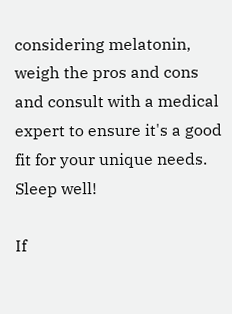considering melatonin, weigh the pros and cons and consult with a medical expert to ensure it's a good fit for your unique needs. Sleep well!

If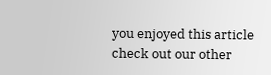you enjoyed this article check out our other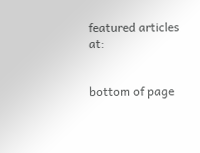featured articles at:


bottom of page